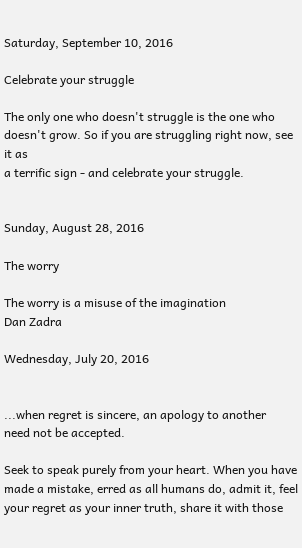Saturday, September 10, 2016

Celebrate your struggle

The only one who doesn't struggle is the one who doesn't grow. So if you are struggling right now, see it as
a terrific sign - and celebrate your struggle.


Sunday, August 28, 2016

The worry

The worry is a misuse of the imagination
Dan Zadra

Wednesday, July 20, 2016


...when regret is sincere, an apology to another
need not be accepted.

Seek to speak purely from your heart. When you have
made a mistake, erred as all humans do, admit it, feel
your regret as your inner truth, share it with those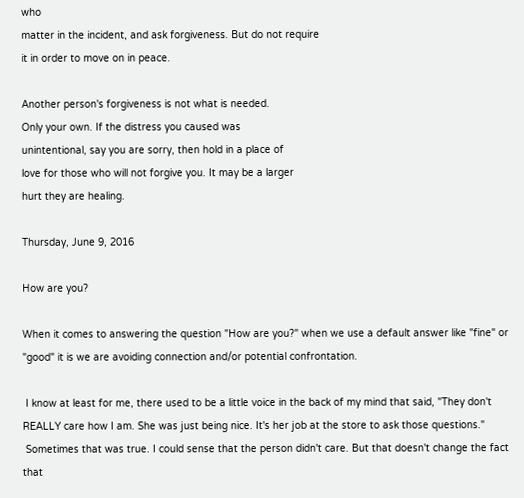who
matter in the incident, and ask forgiveness. But do not require
it in order to move on in peace.

Another person's forgiveness is not what is needed.
Only your own. If the distress you caused was
unintentional, say you are sorry, then hold in a place of
love for those who will not forgive you. It may be a larger
hurt they are healing.

Thursday, June 9, 2016

How are you?

When it comes to answering the question "How are you?" when we use a default answer like "fine" or "good" it is we are avoiding connection and/or potential confrontation.

 I know at least for me, there used to be a little voice in the back of my mind that said, "They don't REALLY care how I am. She was just being nice. It's her job at the store to ask those questions."
 Sometimes that was true. I could sense that the person didn't care. But that doesn't change the fact that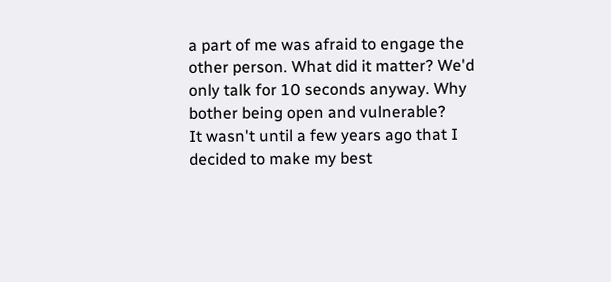a part of me was afraid to engage the other person. What did it matter? We'd only talk for 10 seconds anyway. Why bother being open and vulnerable?
It wasn't until a few years ago that I decided to make my best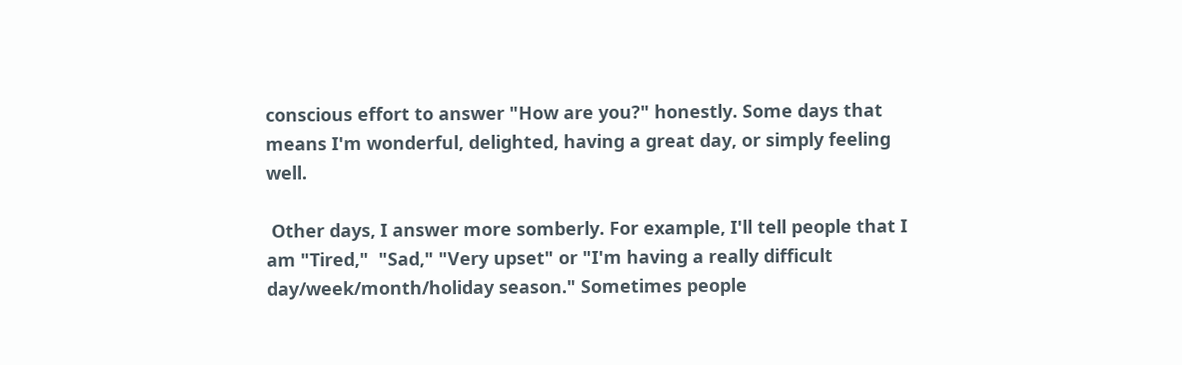conscious effort to answer "How are you?" honestly. Some days that means I'm wonderful, delighted, having a great day, or simply feeling well.

 Other days, I answer more somberly. For example, I'll tell people that I am "Tired,"  "Sad," "Very upset" or "I'm having a really difficult day/week/month/holiday season." Sometimes people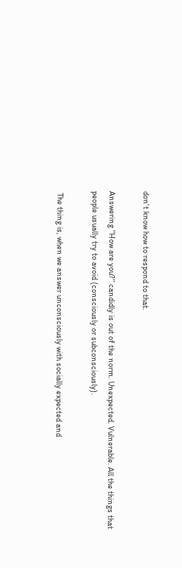don't know how to respond to that.

Answering "How are you?" candidly is out of the norm. Unexpected. Vulnerable. All the things that people usually try to avoid (consciously or subconsciously).

 The thing is, when we answer unconsciously with socially expected and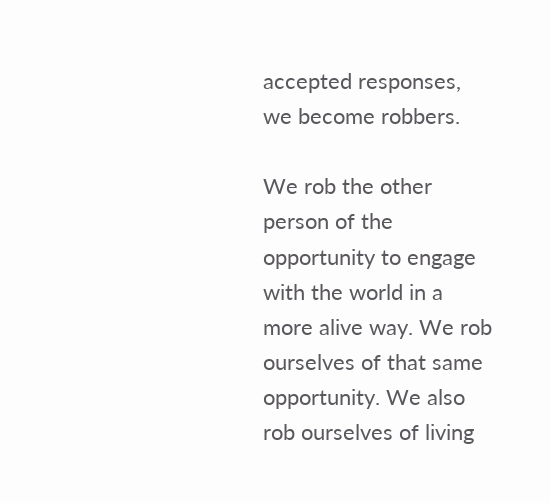accepted responses, we become robbers.

We rob the other person of the opportunity to engage with the world in a more alive way. We rob ourselves of that same opportunity. We also rob ourselves of living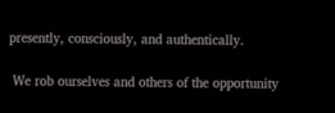presently, consciously, and authentically.

 We rob ourselves and others of the opportunity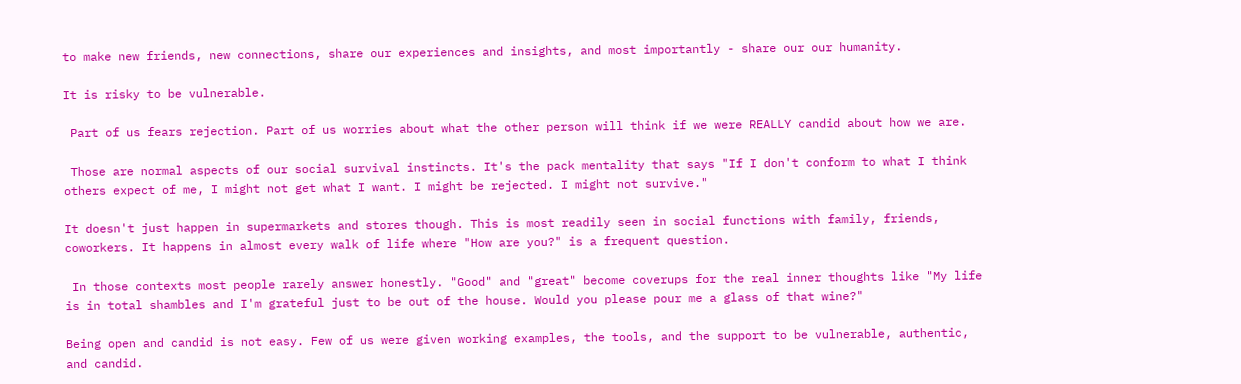to make new friends, new connections, share our experiences and insights, and most importantly - share our our humanity.

It is risky to be vulnerable.

 Part of us fears rejection. Part of us worries about what the other person will think if we were REALLY candid about how we are.

 Those are normal aspects of our social survival instincts. It's the pack mentality that says "If I don't conform to what I think others expect of me, I might not get what I want. I might be rejected. I might not survive."

It doesn't just happen in supermarkets and stores though. This is most readily seen in social functions with family, friends, coworkers. It happens in almost every walk of life where "How are you?" is a frequent question.

 In those contexts most people rarely answer honestly. "Good" and "great" become coverups for the real inner thoughts like "My life is in total shambles and I'm grateful just to be out of the house. Would you please pour me a glass of that wine?"

Being open and candid is not easy. Few of us were given working examples, the tools, and the support to be vulnerable, authentic, and candid.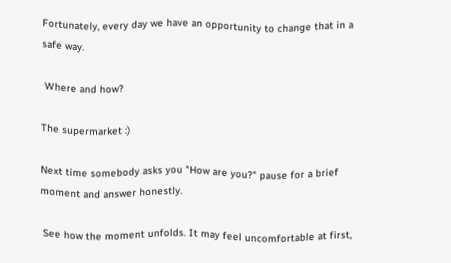Fortunately, every day we have an opportunity to change that in a safe way.

 Where and how?

The supermarket :)

Next time somebody asks you "How are you?" pause for a brief moment and answer honestly.

 See how the moment unfolds. It may feel uncomfortable at first,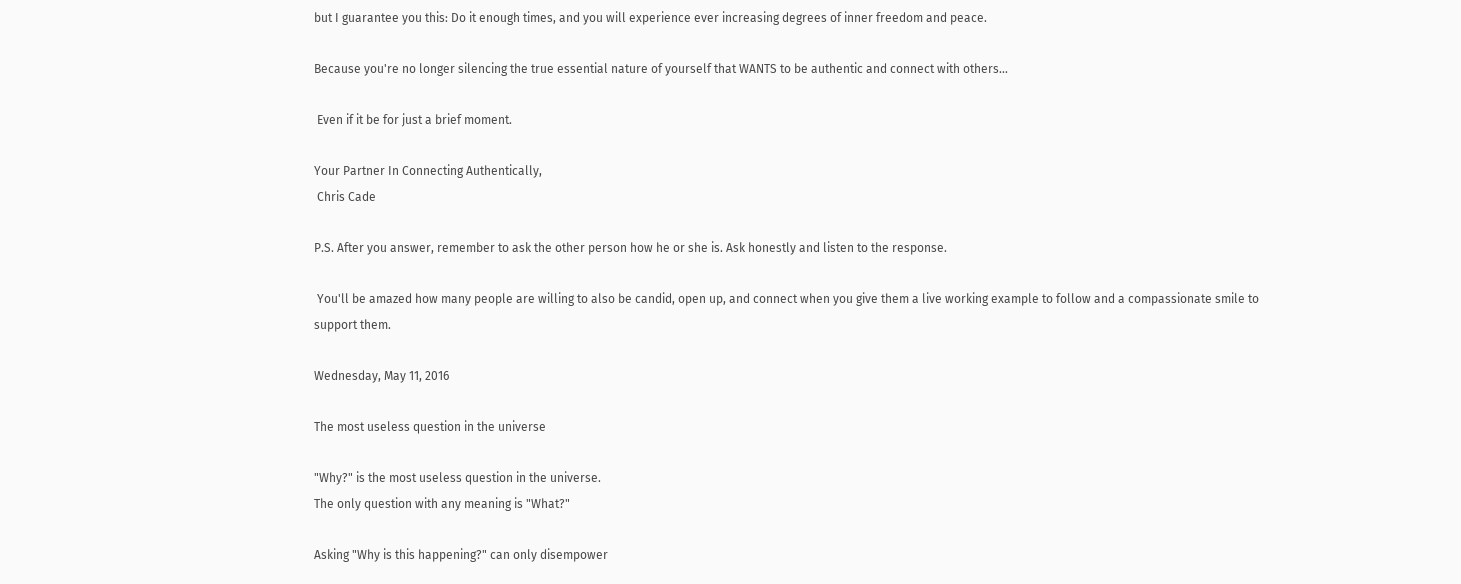but I guarantee you this: Do it enough times, and you will experience ever increasing degrees of inner freedom and peace.

Because you're no longer silencing the true essential nature of yourself that WANTS to be authentic and connect with others...

 Even if it be for just a brief moment.

Your Partner In Connecting Authentically,
 Chris Cade

P.S. After you answer, remember to ask the other person how he or she is. Ask honestly and listen to the response.

 You'll be amazed how many people are willing to also be candid, open up, and connect when you give them a live working example to follow and a compassionate smile to support them.

Wednesday, May 11, 2016

The most useless question in the universe

"Why?" is the most useless question in the universe.
The only question with any meaning is "What?"

Asking "Why is this happening?" can only disempower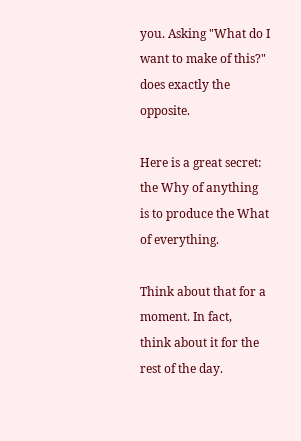you. Asking "What do I want to make of this?"
does exactly the opposite.

Here is a great secret: the Why of anything
is to produce the What of everything.

Think about that for a moment. In fact,
think about it for the rest of the day.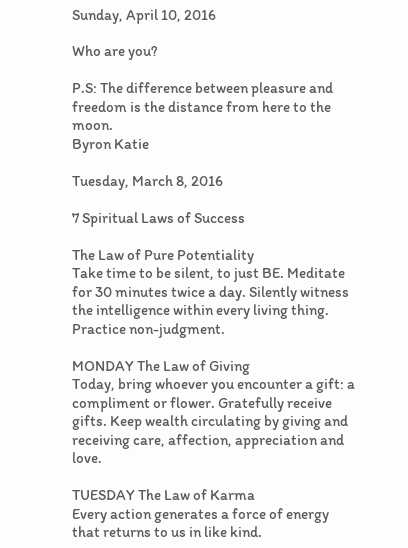Sunday, April 10, 2016

Who are you?

P.S: The difference between pleasure and freedom is the distance from here to the moon.
Byron Katie

Tuesday, March 8, 2016

7 Spiritual Laws of Success

The Law of Pure Potentiality
Take time to be silent, to just BE. Meditate for 30 minutes twice a day. Silently witness the intelligence within every living thing. Practice non-judgment.

MONDAY The Law of Giving
Today, bring whoever you encounter a gift: a compliment or flower. Gratefully receive gifts. Keep wealth circulating by giving and receiving care, affection, appreciation and love.

TUESDAY The Law of Karma
Every action generates a force of energy that returns to us in like kind.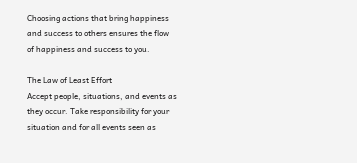Choosing actions that bring happiness and success to others ensures the flow of happiness and success to you.

The Law of Least Effort
Accept people, situations, and events as they occur. Take responsibility for your situation and for all events seen as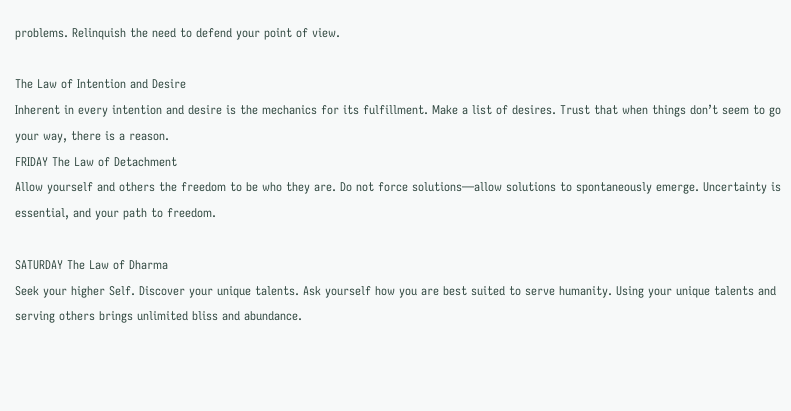problems. Relinquish the need to defend your point of view.

The Law of Intention and Desire
Inherent in every intention and desire is the mechanics for its fulfillment. Make a list of desires. Trust that when things don’t seem to go your way, there is a reason.
FRIDAY The Law of Detachment
Allow yourself and others the freedom to be who they are. Do not force solutions—allow solutions to spontaneously emerge. Uncertainty is essential, and your path to freedom.

SATURDAY The Law of Dharma
Seek your higher Self. Discover your unique talents. Ask yourself how you are best suited to serve humanity. Using your unique talents and serving others brings unlimited bliss and abundance.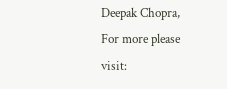Deepak Chopra,
For more please visit: